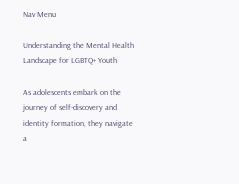Nav Menu

Understanding the Mental Health Landscape for LGBTQ+ Youth

As adolescents embark on the journey of self-discovery and identity formation, they navigate a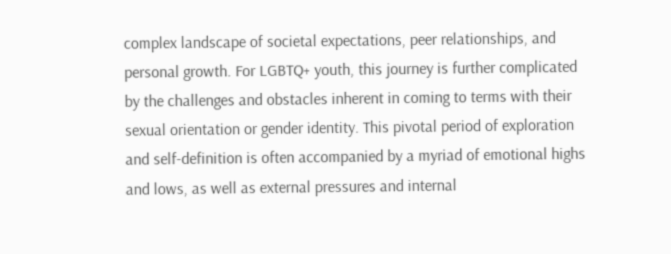complex landscape of societal expectations, peer relationships, and personal growth. For LGBTQ+ youth, this journey is further complicated by the challenges and obstacles inherent in coming to terms with their sexual orientation or gender identity. This pivotal period of exploration and self-definition is often accompanied by a myriad of emotional highs and lows, as well as external pressures and internal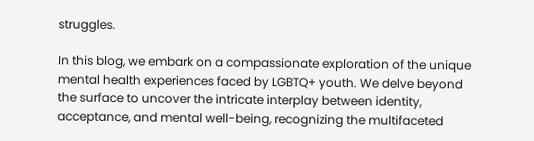struggles.

In this blog, we embark on a compassionate exploration of the unique mental health experiences faced by LGBTQ+ youth. We delve beyond the surface to uncover the intricate interplay between identity, acceptance, and mental well-being, recognizing the multifaceted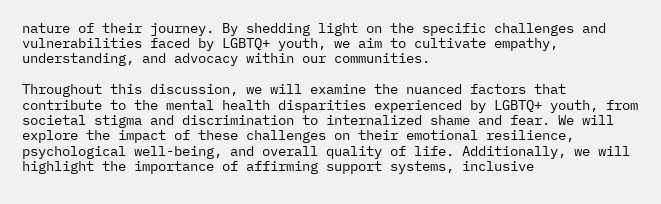nature of their journey. By shedding light on the specific challenges and vulnerabilities faced by LGBTQ+ youth, we aim to cultivate empathy, understanding, and advocacy within our communities.

Throughout this discussion, we will examine the nuanced factors that contribute to the mental health disparities experienced by LGBTQ+ youth, from societal stigma and discrimination to internalized shame and fear. We will explore the impact of these challenges on their emotional resilience, psychological well-being, and overall quality of life. Additionally, we will highlight the importance of affirming support systems, inclusive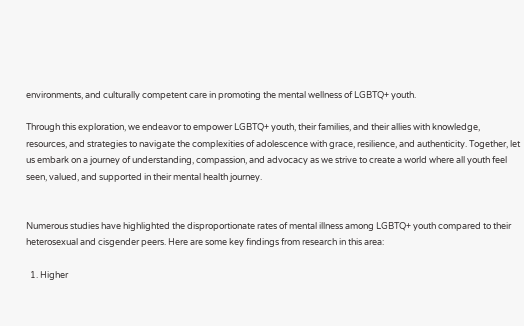environments, and culturally competent care in promoting the mental wellness of LGBTQ+ youth.

Through this exploration, we endeavor to empower LGBTQ+ youth, their families, and their allies with knowledge, resources, and strategies to navigate the complexities of adolescence with grace, resilience, and authenticity. Together, let us embark on a journey of understanding, compassion, and advocacy as we strive to create a world where all youth feel seen, valued, and supported in their mental health journey.


Numerous studies have highlighted the disproportionate rates of mental illness among LGBTQ+ youth compared to their heterosexual and cisgender peers. Here are some key findings from research in this area:

  1. Higher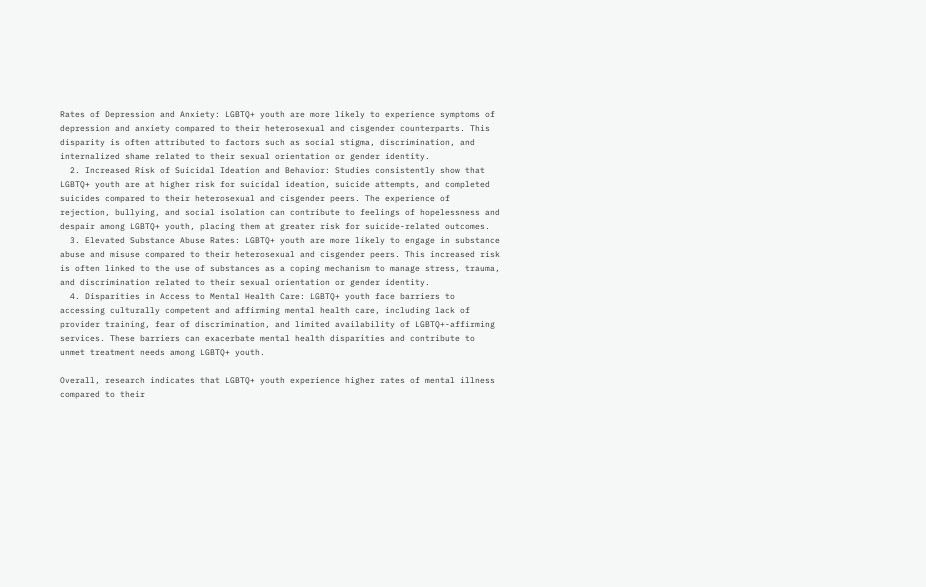Rates of Depression and Anxiety: LGBTQ+ youth are more likely to experience symptoms of depression and anxiety compared to their heterosexual and cisgender counterparts. This disparity is often attributed to factors such as social stigma, discrimination, and internalized shame related to their sexual orientation or gender identity.
  2. Increased Risk of Suicidal Ideation and Behavior: Studies consistently show that LGBTQ+ youth are at higher risk for suicidal ideation, suicide attempts, and completed suicides compared to their heterosexual and cisgender peers. The experience of rejection, bullying, and social isolation can contribute to feelings of hopelessness and despair among LGBTQ+ youth, placing them at greater risk for suicide-related outcomes.
  3. Elevated Substance Abuse Rates: LGBTQ+ youth are more likely to engage in substance abuse and misuse compared to their heterosexual and cisgender peers. This increased risk is often linked to the use of substances as a coping mechanism to manage stress, trauma, and discrimination related to their sexual orientation or gender identity.
  4. Disparities in Access to Mental Health Care: LGBTQ+ youth face barriers to accessing culturally competent and affirming mental health care, including lack of provider training, fear of discrimination, and limited availability of LGBTQ+-affirming services. These barriers can exacerbate mental health disparities and contribute to unmet treatment needs among LGBTQ+ youth.

Overall, research indicates that LGBTQ+ youth experience higher rates of mental illness compared to their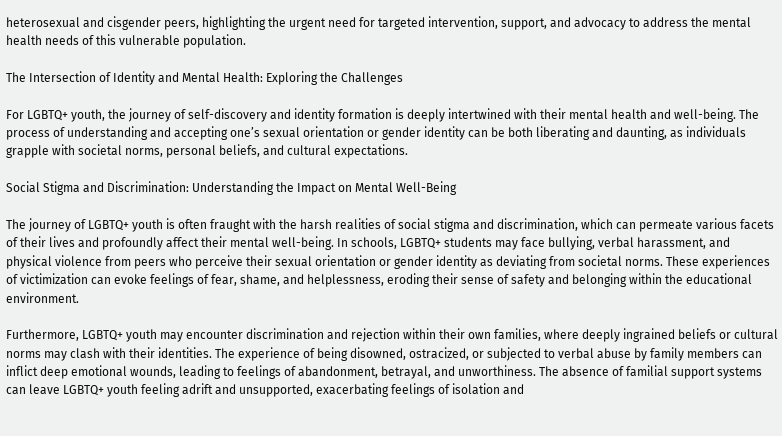heterosexual and cisgender peers, highlighting the urgent need for targeted intervention, support, and advocacy to address the mental health needs of this vulnerable population.

The Intersection of Identity and Mental Health: Exploring the Challenges

For LGBTQ+ youth, the journey of self-discovery and identity formation is deeply intertwined with their mental health and well-being. The process of understanding and accepting one’s sexual orientation or gender identity can be both liberating and daunting, as individuals grapple with societal norms, personal beliefs, and cultural expectations.

Social Stigma and Discrimination: Understanding the Impact on Mental Well-Being

The journey of LGBTQ+ youth is often fraught with the harsh realities of social stigma and discrimination, which can permeate various facets of their lives and profoundly affect their mental well-being. In schools, LGBTQ+ students may face bullying, verbal harassment, and physical violence from peers who perceive their sexual orientation or gender identity as deviating from societal norms. These experiences of victimization can evoke feelings of fear, shame, and helplessness, eroding their sense of safety and belonging within the educational environment.

Furthermore, LGBTQ+ youth may encounter discrimination and rejection within their own families, where deeply ingrained beliefs or cultural norms may clash with their identities. The experience of being disowned, ostracized, or subjected to verbal abuse by family members can inflict deep emotional wounds, leading to feelings of abandonment, betrayal, and unworthiness. The absence of familial support systems can leave LGBTQ+ youth feeling adrift and unsupported, exacerbating feelings of isolation and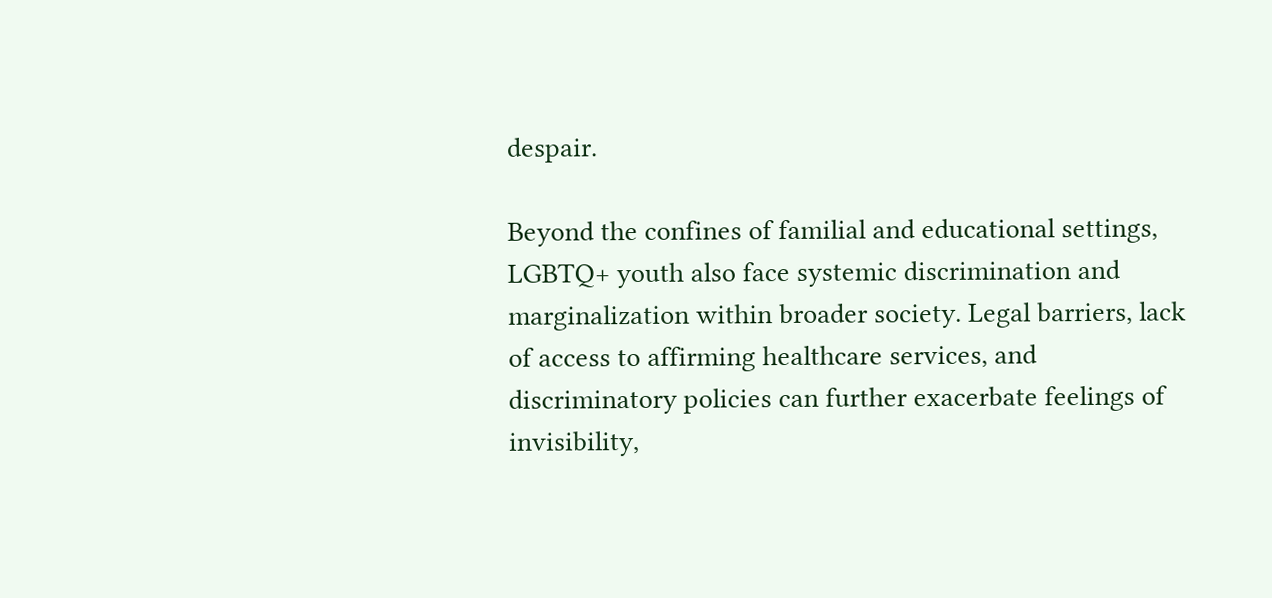despair.

Beyond the confines of familial and educational settings, LGBTQ+ youth also face systemic discrimination and marginalization within broader society. Legal barriers, lack of access to affirming healthcare services, and discriminatory policies can further exacerbate feelings of invisibility,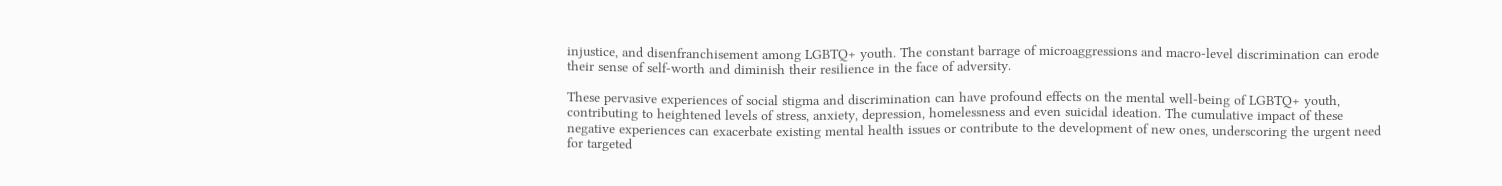injustice, and disenfranchisement among LGBTQ+ youth. The constant barrage of microaggressions and macro-level discrimination can erode their sense of self-worth and diminish their resilience in the face of adversity.

These pervasive experiences of social stigma and discrimination can have profound effects on the mental well-being of LGBTQ+ youth, contributing to heightened levels of stress, anxiety, depression, homelessness and even suicidal ideation. The cumulative impact of these negative experiences can exacerbate existing mental health issues or contribute to the development of new ones, underscoring the urgent need for targeted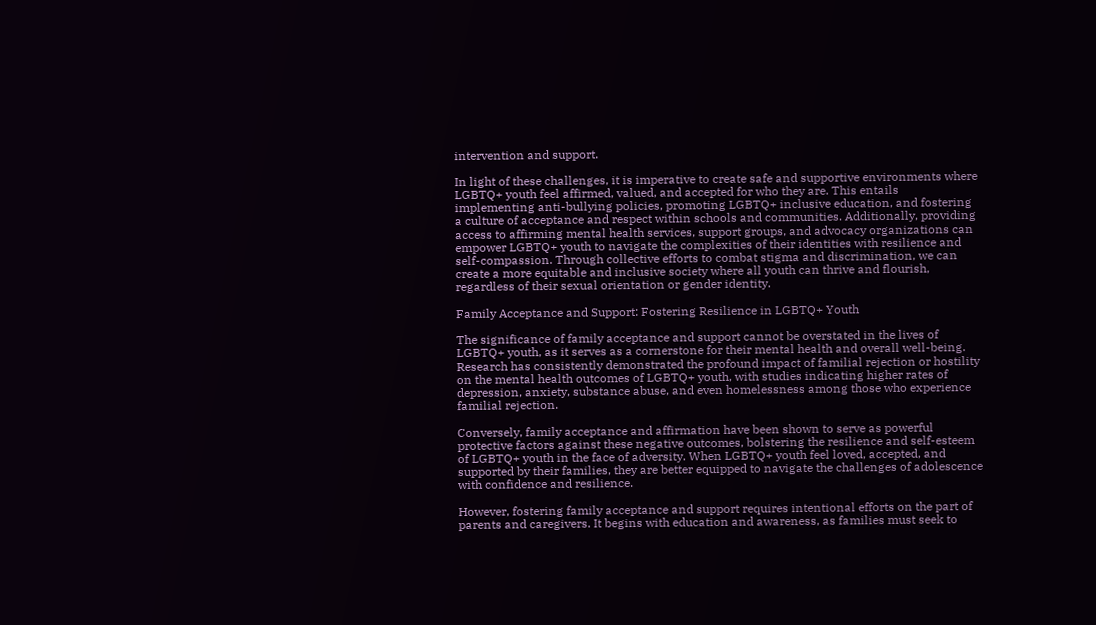intervention and support.

In light of these challenges, it is imperative to create safe and supportive environments where LGBTQ+ youth feel affirmed, valued, and accepted for who they are. This entails implementing anti-bullying policies, promoting LGBTQ+ inclusive education, and fostering a culture of acceptance and respect within schools and communities. Additionally, providing access to affirming mental health services, support groups, and advocacy organizations can empower LGBTQ+ youth to navigate the complexities of their identities with resilience and self-compassion. Through collective efforts to combat stigma and discrimination, we can create a more equitable and inclusive society where all youth can thrive and flourish, regardless of their sexual orientation or gender identity.

Family Acceptance and Support: Fostering Resilience in LGBTQ+ Youth

The significance of family acceptance and support cannot be overstated in the lives of LGBTQ+ youth, as it serves as a cornerstone for their mental health and overall well-being. Research has consistently demonstrated the profound impact of familial rejection or hostility on the mental health outcomes of LGBTQ+ youth, with studies indicating higher rates of depression, anxiety, substance abuse, and even homelessness among those who experience familial rejection.

Conversely, family acceptance and affirmation have been shown to serve as powerful protective factors against these negative outcomes, bolstering the resilience and self-esteem of LGBTQ+ youth in the face of adversity. When LGBTQ+ youth feel loved, accepted, and supported by their families, they are better equipped to navigate the challenges of adolescence with confidence and resilience.

However, fostering family acceptance and support requires intentional efforts on the part of parents and caregivers. It begins with education and awareness, as families must seek to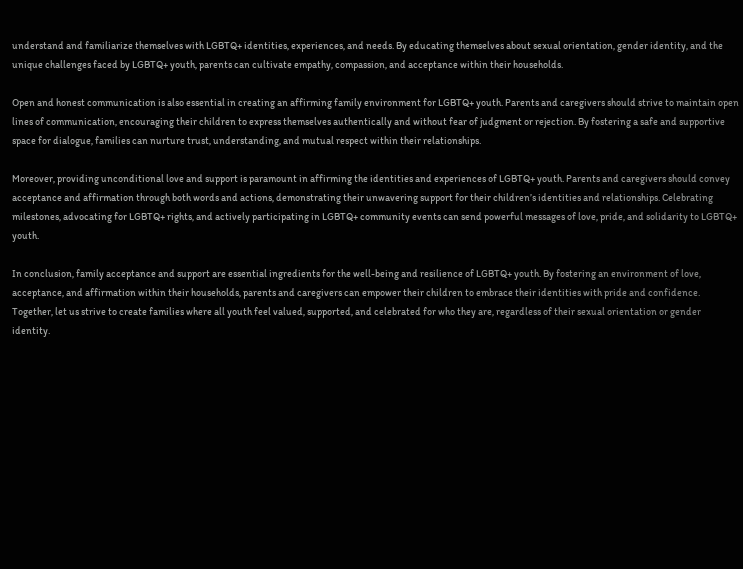understand and familiarize themselves with LGBTQ+ identities, experiences, and needs. By educating themselves about sexual orientation, gender identity, and the unique challenges faced by LGBTQ+ youth, parents can cultivate empathy, compassion, and acceptance within their households.

Open and honest communication is also essential in creating an affirming family environment for LGBTQ+ youth. Parents and caregivers should strive to maintain open lines of communication, encouraging their children to express themselves authentically and without fear of judgment or rejection. By fostering a safe and supportive space for dialogue, families can nurture trust, understanding, and mutual respect within their relationships.

Moreover, providing unconditional love and support is paramount in affirming the identities and experiences of LGBTQ+ youth. Parents and caregivers should convey acceptance and affirmation through both words and actions, demonstrating their unwavering support for their children’s identities and relationships. Celebrating milestones, advocating for LGBTQ+ rights, and actively participating in LGBTQ+ community events can send powerful messages of love, pride, and solidarity to LGBTQ+ youth.

In conclusion, family acceptance and support are essential ingredients for the well-being and resilience of LGBTQ+ youth. By fostering an environment of love, acceptance, and affirmation within their households, parents and caregivers can empower their children to embrace their identities with pride and confidence. Together, let us strive to create families where all youth feel valued, supported, and celebrated for who they are, regardless of their sexual orientation or gender identity.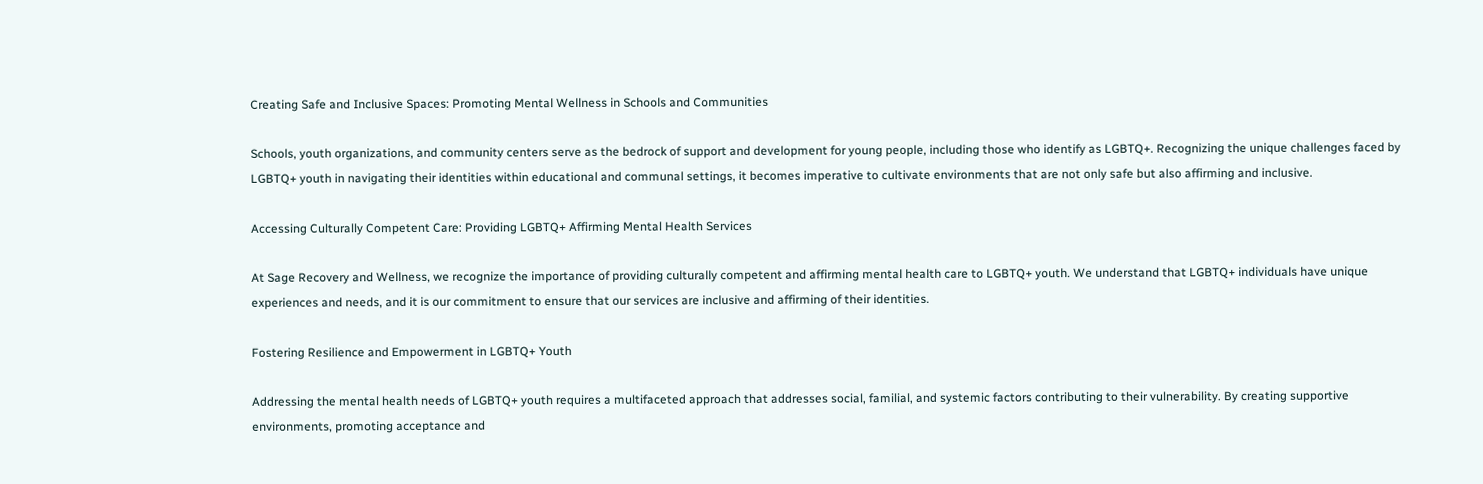Creating Safe and Inclusive Spaces: Promoting Mental Wellness in Schools and Communities

Schools, youth organizations, and community centers serve as the bedrock of support and development for young people, including those who identify as LGBTQ+. Recognizing the unique challenges faced by LGBTQ+ youth in navigating their identities within educational and communal settings, it becomes imperative to cultivate environments that are not only safe but also affirming and inclusive.

Accessing Culturally Competent Care: Providing LGBTQ+ Affirming Mental Health Services

At Sage Recovery and Wellness, we recognize the importance of providing culturally competent and affirming mental health care to LGBTQ+ youth. We understand that LGBTQ+ individuals have unique experiences and needs, and it is our commitment to ensure that our services are inclusive and affirming of their identities.

Fostering Resilience and Empowerment in LGBTQ+ Youth

Addressing the mental health needs of LGBTQ+ youth requires a multifaceted approach that addresses social, familial, and systemic factors contributing to their vulnerability. By creating supportive environments, promoting acceptance and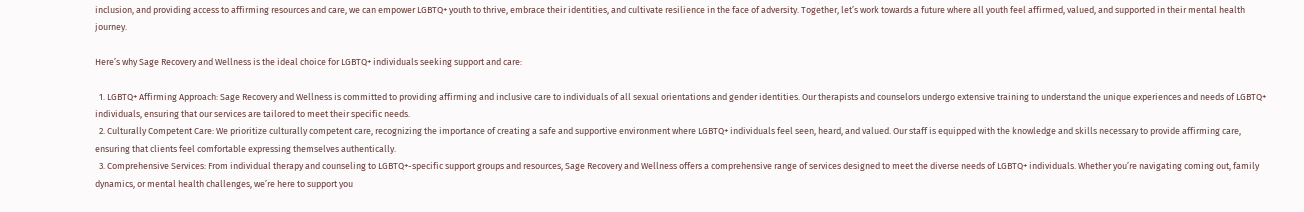inclusion, and providing access to affirming resources and care, we can empower LGBTQ+ youth to thrive, embrace their identities, and cultivate resilience in the face of adversity. Together, let’s work towards a future where all youth feel affirmed, valued, and supported in their mental health journey.

Here’s why Sage Recovery and Wellness is the ideal choice for LGBTQ+ individuals seeking support and care:

  1. LGBTQ+ Affirming Approach: Sage Recovery and Wellness is committed to providing affirming and inclusive care to individuals of all sexual orientations and gender identities. Our therapists and counselors undergo extensive training to understand the unique experiences and needs of LGBTQ+ individuals, ensuring that our services are tailored to meet their specific needs.
  2. Culturally Competent Care: We prioritize culturally competent care, recognizing the importance of creating a safe and supportive environment where LGBTQ+ individuals feel seen, heard, and valued. Our staff is equipped with the knowledge and skills necessary to provide affirming care, ensuring that clients feel comfortable expressing themselves authentically.
  3. Comprehensive Services: From individual therapy and counseling to LGBTQ+-specific support groups and resources, Sage Recovery and Wellness offers a comprehensive range of services designed to meet the diverse needs of LGBTQ+ individuals. Whether you’re navigating coming out, family dynamics, or mental health challenges, we’re here to support you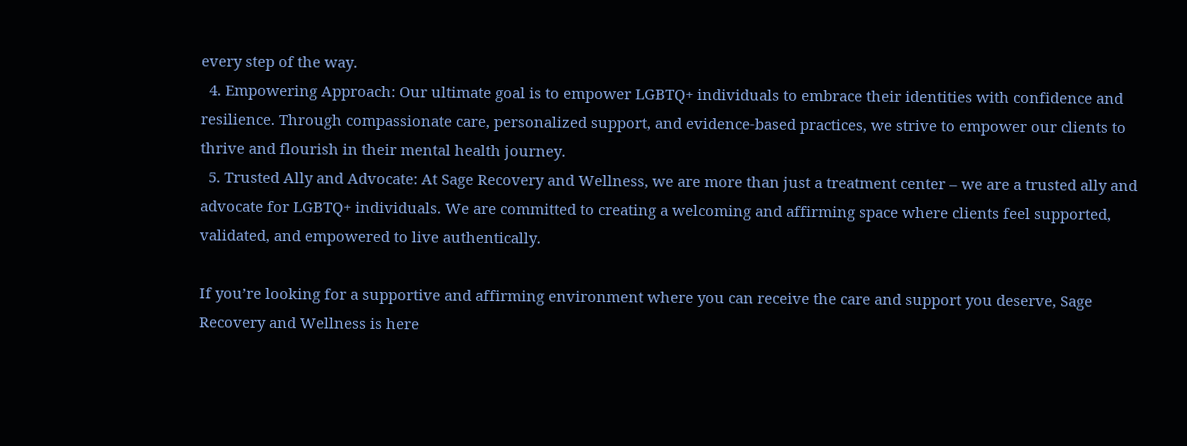every step of the way.
  4. Empowering Approach: Our ultimate goal is to empower LGBTQ+ individuals to embrace their identities with confidence and resilience. Through compassionate care, personalized support, and evidence-based practices, we strive to empower our clients to thrive and flourish in their mental health journey.
  5. Trusted Ally and Advocate: At Sage Recovery and Wellness, we are more than just a treatment center – we are a trusted ally and advocate for LGBTQ+ individuals. We are committed to creating a welcoming and affirming space where clients feel supported, validated, and empowered to live authentically.

If you’re looking for a supportive and affirming environment where you can receive the care and support you deserve, Sage Recovery and Wellness is here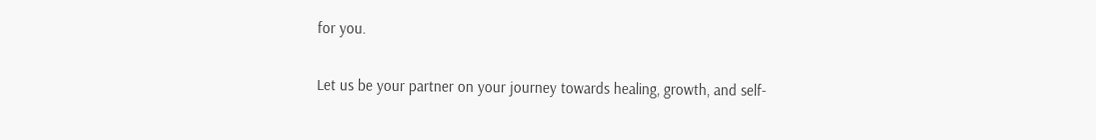for you.

Let us be your partner on your journey towards healing, growth, and self-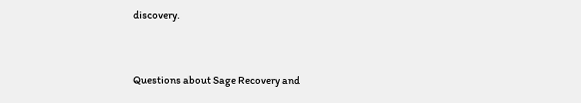discovery.


Questions about Sage Recovery and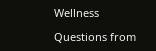Wellness

Questions from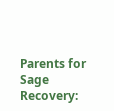Parents for Sage Recovery: